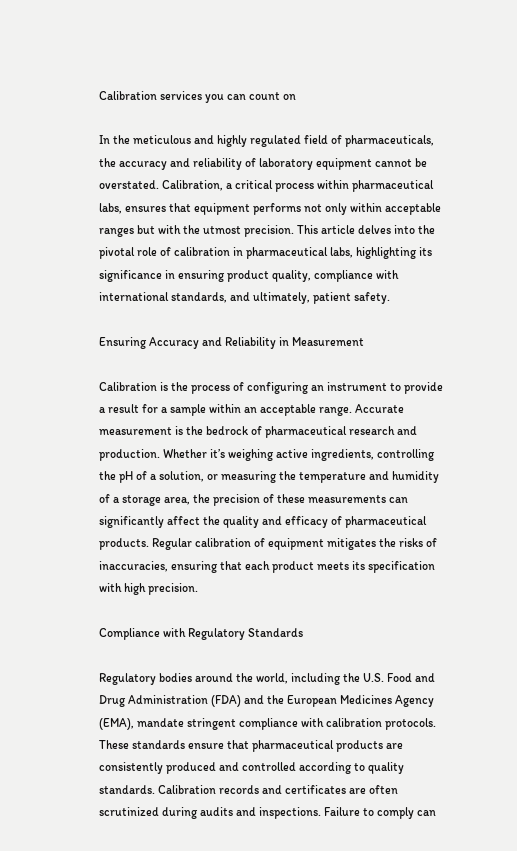Calibration services you can count on

In the meticulous and highly regulated field of pharmaceuticals, the accuracy and reliability of laboratory equipment cannot be overstated. Calibration, a critical process within pharmaceutical labs, ensures that equipment performs not only within acceptable ranges but with the utmost precision. This article delves into the pivotal role of calibration in pharmaceutical labs, highlighting its significance in ensuring product quality, compliance with international standards, and ultimately, patient safety.

Ensuring Accuracy and Reliability in Measurement

Calibration is the process of configuring an instrument to provide a result for a sample within an acceptable range. Accurate measurement is the bedrock of pharmaceutical research and production. Whether it’s weighing active ingredients, controlling the pH of a solution, or measuring the temperature and humidity of a storage area, the precision of these measurements can significantly affect the quality and efficacy of pharmaceutical products. Regular calibration of equipment mitigates the risks of inaccuracies, ensuring that each product meets its specification with high precision.

Compliance with Regulatory Standards

Regulatory bodies around the world, including the U.S. Food and Drug Administration (FDA) and the European Medicines Agency (EMA), mandate stringent compliance with calibration protocols. These standards ensure that pharmaceutical products are consistently produced and controlled according to quality standards. Calibration records and certificates are often scrutinized during audits and inspections. Failure to comply can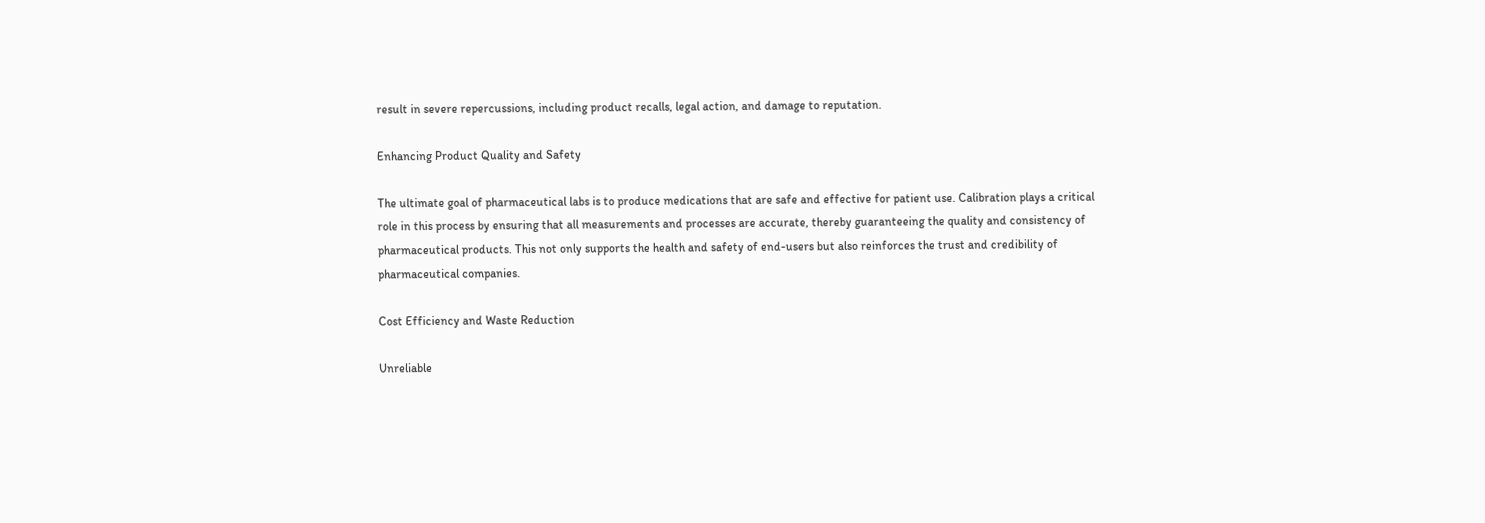result in severe repercussions, including product recalls, legal action, and damage to reputation.

Enhancing Product Quality and Safety

The ultimate goal of pharmaceutical labs is to produce medications that are safe and effective for patient use. Calibration plays a critical role in this process by ensuring that all measurements and processes are accurate, thereby guaranteeing the quality and consistency of pharmaceutical products. This not only supports the health and safety of end-users but also reinforces the trust and credibility of pharmaceutical companies.

Cost Efficiency and Waste Reduction

Unreliable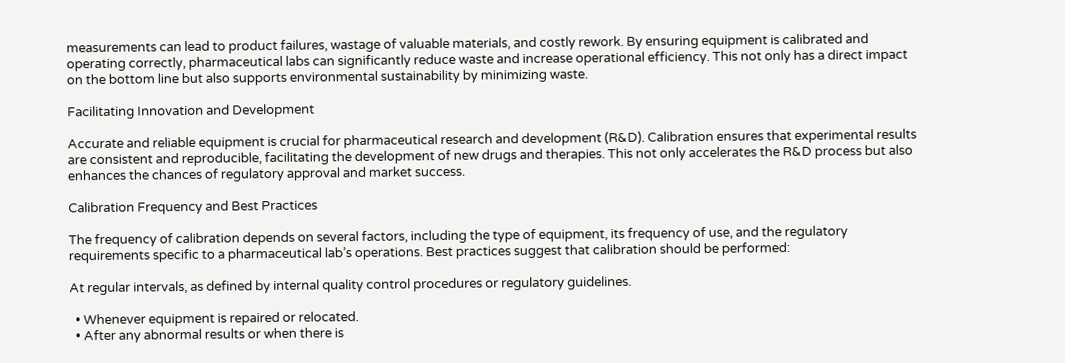measurements can lead to product failures, wastage of valuable materials, and costly rework. By ensuring equipment is calibrated and operating correctly, pharmaceutical labs can significantly reduce waste and increase operational efficiency. This not only has a direct impact on the bottom line but also supports environmental sustainability by minimizing waste.

Facilitating Innovation and Development

Accurate and reliable equipment is crucial for pharmaceutical research and development (R&D). Calibration ensures that experimental results are consistent and reproducible, facilitating the development of new drugs and therapies. This not only accelerates the R&D process but also enhances the chances of regulatory approval and market success.

Calibration Frequency and Best Practices

The frequency of calibration depends on several factors, including the type of equipment, its frequency of use, and the regulatory requirements specific to a pharmaceutical lab’s operations. Best practices suggest that calibration should be performed:

At regular intervals, as defined by internal quality control procedures or regulatory guidelines.

  • Whenever equipment is repaired or relocated.
  • After any abnormal results or when there is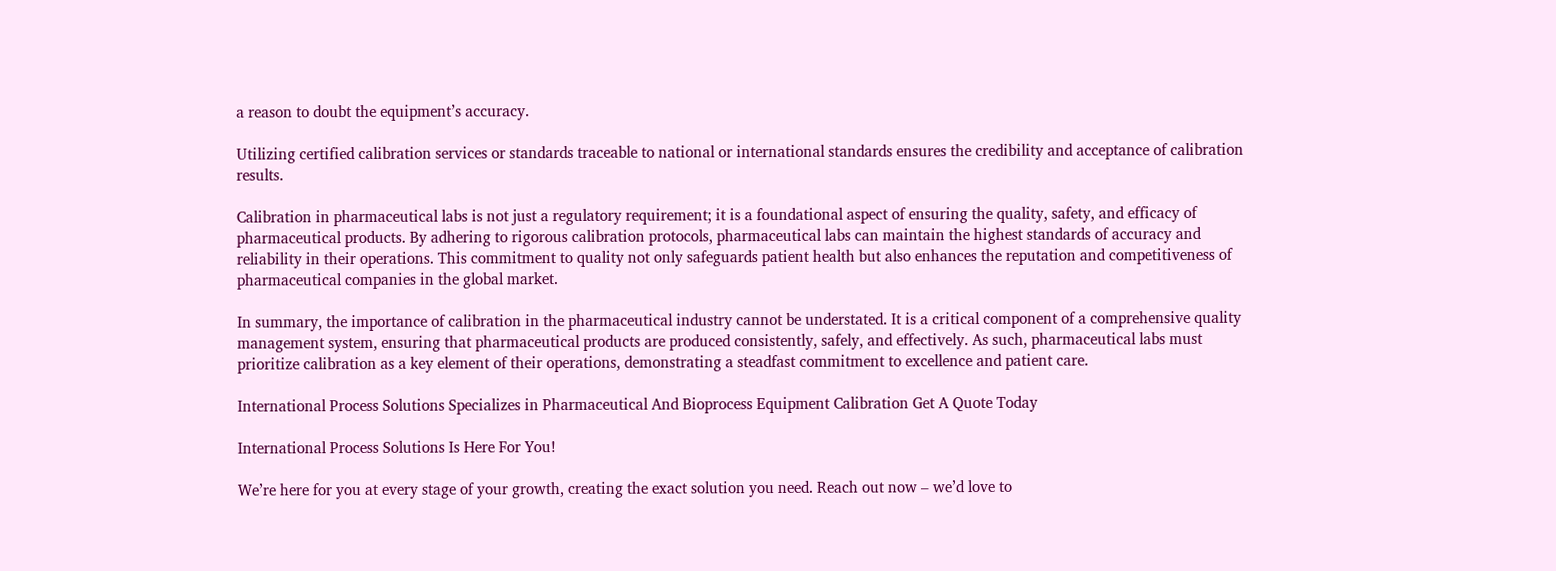a reason to doubt the equipment’s accuracy.

Utilizing certified calibration services or standards traceable to national or international standards ensures the credibility and acceptance of calibration results.

Calibration in pharmaceutical labs is not just a regulatory requirement; it is a foundational aspect of ensuring the quality, safety, and efficacy of pharmaceutical products. By adhering to rigorous calibration protocols, pharmaceutical labs can maintain the highest standards of accuracy and reliability in their operations. This commitment to quality not only safeguards patient health but also enhances the reputation and competitiveness of pharmaceutical companies in the global market.

In summary, the importance of calibration in the pharmaceutical industry cannot be understated. It is a critical component of a comprehensive quality management system, ensuring that pharmaceutical products are produced consistently, safely, and effectively. As such, pharmaceutical labs must prioritize calibration as a key element of their operations, demonstrating a steadfast commitment to excellence and patient care.

International Process Solutions Specializes in Pharmaceutical And Bioprocess Equipment Calibration Get A Quote Today

International Process Solutions Is Here For You!

We’re here for you at every stage of your growth, creating the exact solution you need. Reach out now – we’d love to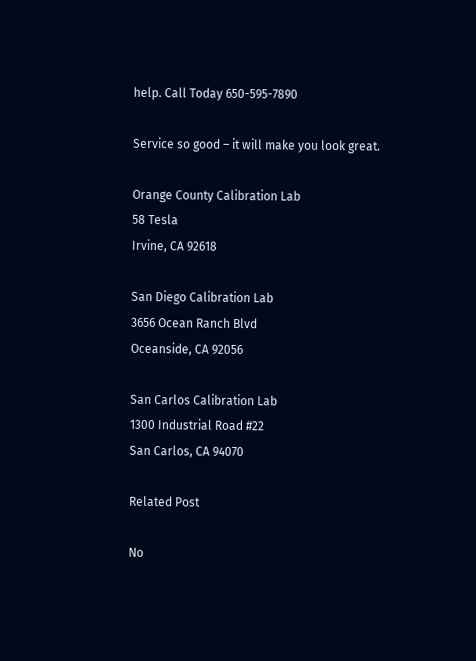help. Call Today 650-595-7890

Service so good – it will make you look great.

Orange County Calibration Lab
58 Tesla
Irvine, CA 92618

San Diego Calibration Lab
3656 Ocean Ranch Blvd
Oceanside, CA 92056

San Carlos Calibration Lab
1300 Industrial Road #22
San Carlos, CA 94070

Related Post

No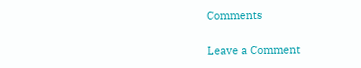Comments

Leave a Comment